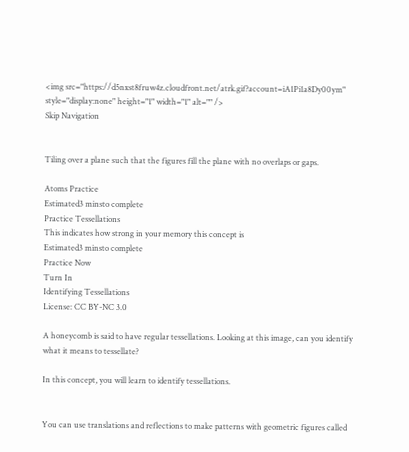<img src="https://d5nxst8fruw4z.cloudfront.net/atrk.gif?account=iA1Pi1a8Dy00ym" style="display:none" height="1" width="1" alt="" />
Skip Navigation


Tiling over a plane such that the figures fill the plane with no overlaps or gaps.

Atoms Practice
Estimated3 minsto complete
Practice Tessellations
This indicates how strong in your memory this concept is
Estimated3 minsto complete
Practice Now
Turn In
Identifying Tessellations
License: CC BY-NC 3.0

A honeycomb is said to have regular tessellations. Looking at this image, can you identify what it means to tessellate?

In this concept, you will learn to identify tessellations.


You can use translations and reflections to make patterns with geometric figures called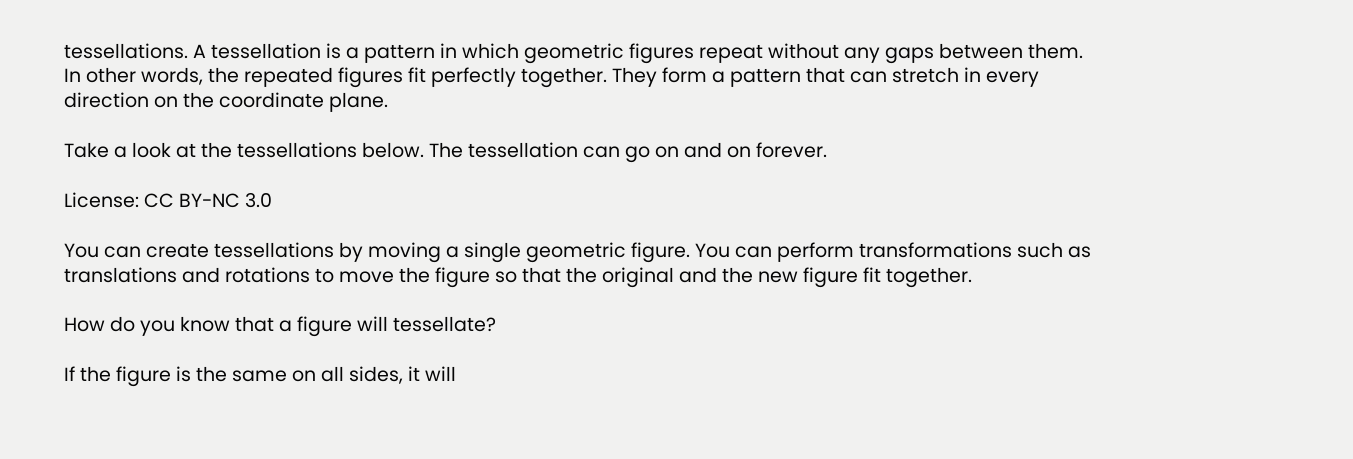tessellations. A tessellation is a pattern in which geometric figures repeat without any gaps between them. In other words, the repeated figures fit perfectly together. They form a pattern that can stretch in every direction on the coordinate plane.

Take a look at the tessellations below. The tessellation can go on and on forever.

License: CC BY-NC 3.0

You can create tessellations by moving a single geometric figure. You can perform transformations such as translations and rotations to move the figure so that the original and the new figure fit together.

How do you know that a figure will tessellate?

If the figure is the same on all sides, it will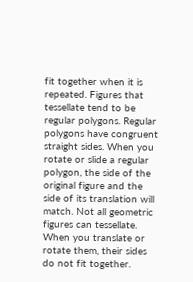fit together when it is repeated. Figures that tessellate tend to be regular polygons. Regular polygons have congruent straight sides. When you rotate or slide a regular polygon, the side of the original figure and the side of its translation will match. Not all geometric figures can tessellate. When you translate or rotate them, their sides do not fit together.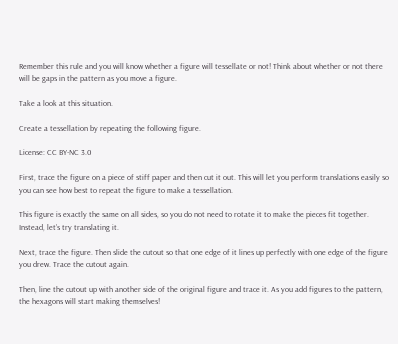Remember this rule and you will know whether a figure will tessellate or not! Think about whether or not there will be gaps in the pattern as you move a figure.

Take a look at this situation.

Create a tessellation by repeating the following figure.

License: CC BY-NC 3.0

First, trace the figure on a piece of stiff paper and then cut it out. This will let you perform translations easily so you can see how best to repeat the figure to make a tessellation.

This figure is exactly the same on all sides, so you do not need to rotate it to make the pieces fit together. Instead, let’s try translating it.

Next, trace the figure. Then slide the cutout so that one edge of it lines up perfectly with one edge of the figure you drew. Trace the cutout again.

Then, line the cutout up with another side of the original figure and trace it. As you add figures to the pattern, the hexagons will start making themselves!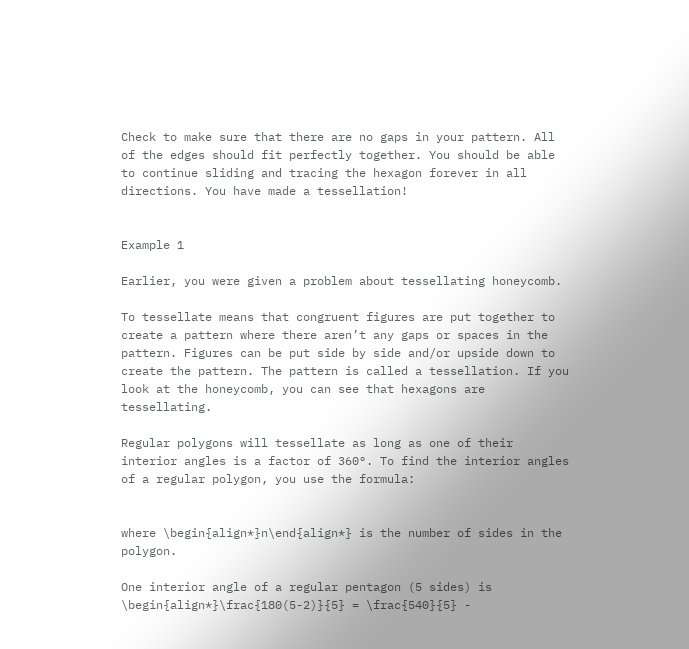Check to make sure that there are no gaps in your pattern. All of the edges should fit perfectly together. You should be able to continue sliding and tracing the hexagon forever in all directions. You have made a tessellation!


Example 1

Earlier, you were given a problem about tessellating honeycomb.

To tessellate means that congruent figures are put together to create a pattern where there aren’t any gaps or spaces in the pattern. Figures can be put side by side and/or upside down to create the pattern. The pattern is called a tessellation. If you look at the honeycomb, you can see that hexagons are tessellating.

Regular polygons will tessellate as long as one of their interior angles is a factor of 360°. To find the interior angles of a regular polygon, you use the formula:


where \begin{align*}n\end{align*} is the number of sides in the polygon.

One interior angle of a regular pentagon (5 sides) is \begin{align*}\frac{180(5-2)}{5} = \frac{540}{5} -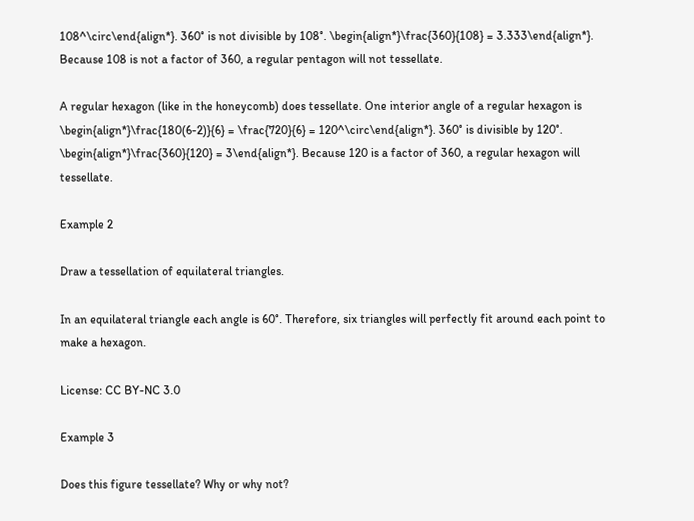108^\circ\end{align*}. 360° is not divisible by 108°. \begin{align*}\frac{360}{108} = 3.333\end{align*}. Because 108 is not a factor of 360, a regular pentagon will not tessellate.

A regular hexagon (like in the honeycomb) does tessellate. One interior angle of a regular hexagon is \begin{align*}\frac{180(6-2)}{6} = \frac{720}{6} = 120^\circ\end{align*}. 360° is divisible by 120°. \begin{align*}\frac{360}{120} = 3\end{align*}. Because 120 is a factor of 360, a regular hexagon will tessellate.

Example 2

Draw a tessellation of equilateral triangles.

In an equilateral triangle each angle is 60°. Therefore, six triangles will perfectly fit around each point to make a hexagon.

License: CC BY-NC 3.0

Example 3

Does this figure tessellate? Why or why not?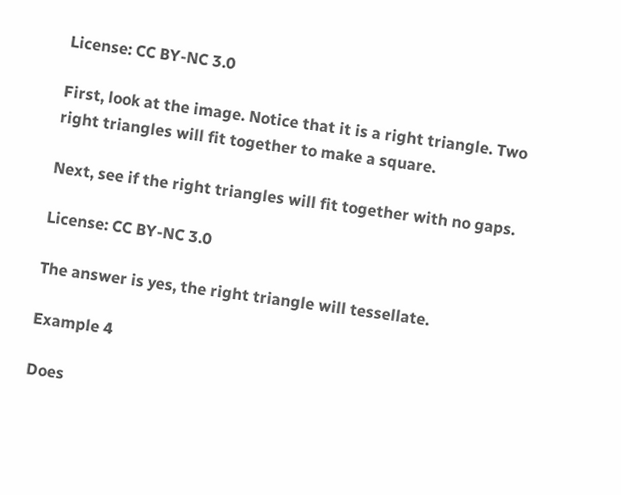License: CC BY-NC 3.0

First, look at the image. Notice that it is a right triangle. Two right triangles will fit together to make a square.

Next, see if the right triangles will fit together with no gaps.

License: CC BY-NC 3.0

The answer is yes, the right triangle will tessellate.

Example 4

Does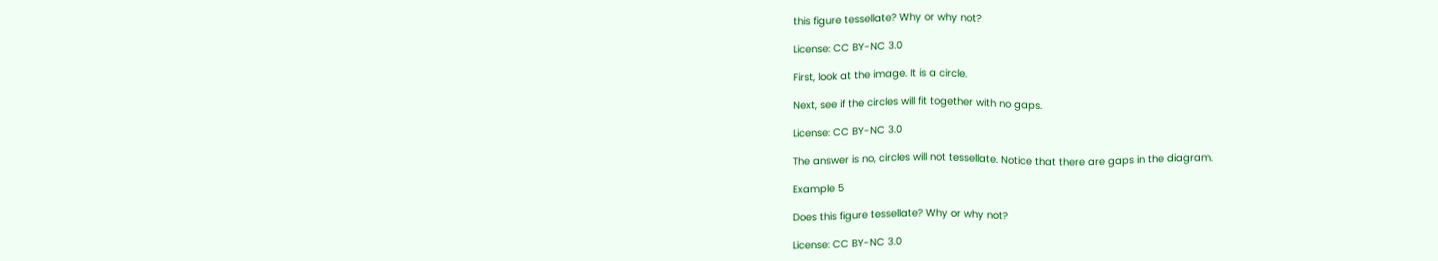this figure tessellate? Why or why not?

License: CC BY-NC 3.0

First, look at the image. It is a circle.

Next, see if the circles will fit together with no gaps.

License: CC BY-NC 3.0

The answer is no, circles will not tessellate. Notice that there are gaps in the diagram.

Example 5

Does this figure tessellate? Why or why not?

License: CC BY-NC 3.0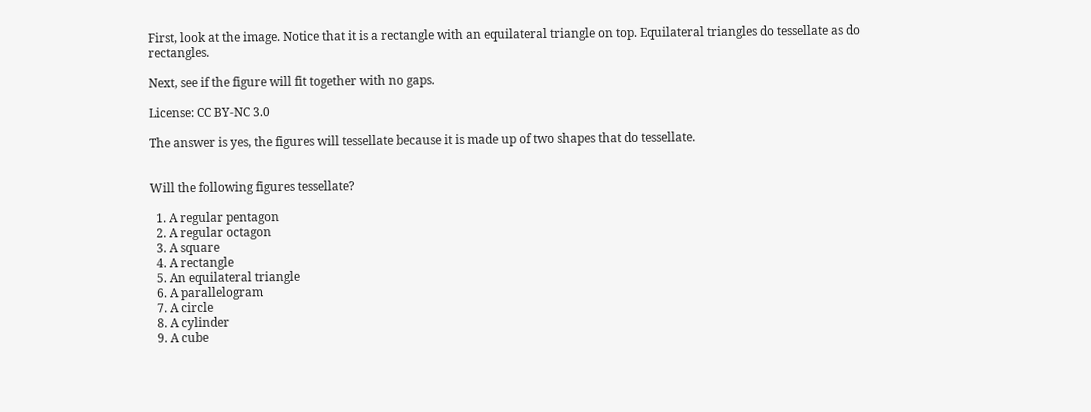First, look at the image. Notice that it is a rectangle with an equilateral triangle on top. Equilateral triangles do tessellate as do rectangles.

Next, see if the figure will fit together with no gaps.

License: CC BY-NC 3.0

The answer is yes, the figures will tessellate because it is made up of two shapes that do tessellate.


Will the following figures tessellate?

  1. A regular pentagon
  2. A regular octagon
  3. A square
  4. A rectangle
  5. An equilateral triangle
  6. A parallelogram
  7. A circle
  8. A cylinder
  9. A cube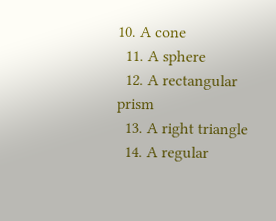10. A cone
  11. A sphere
  12. A rectangular prism
  13. A right triangle
  14. A regular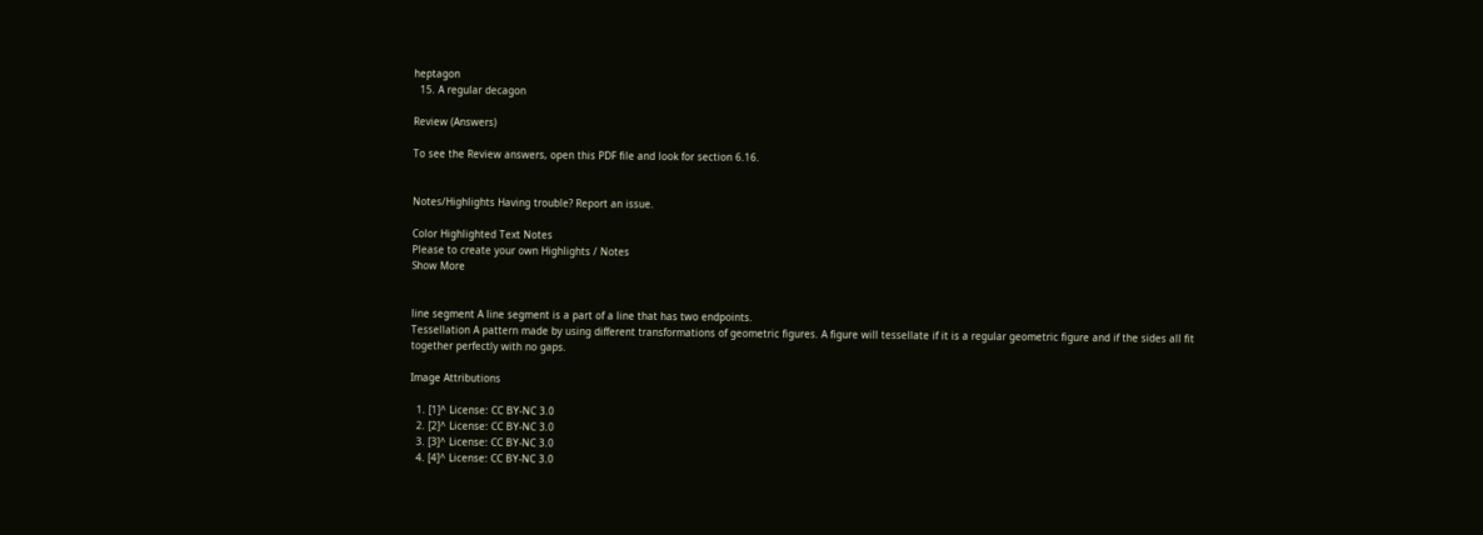heptagon
  15. A regular decagon

Review (Answers)

To see the Review answers, open this PDF file and look for section 6.16.


Notes/Highlights Having trouble? Report an issue.

Color Highlighted Text Notes
Please to create your own Highlights / Notes
Show More


line segment A line segment is a part of a line that has two endpoints.
Tessellation A pattern made by using different transformations of geometric figures. A figure will tessellate if it is a regular geometric figure and if the sides all fit together perfectly with no gaps.

Image Attributions

  1. [1]^ License: CC BY-NC 3.0
  2. [2]^ License: CC BY-NC 3.0
  3. [3]^ License: CC BY-NC 3.0
  4. [4]^ License: CC BY-NC 3.0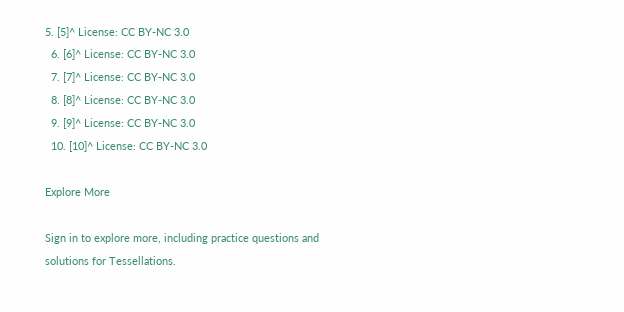5. [5]^ License: CC BY-NC 3.0
  6. [6]^ License: CC BY-NC 3.0
  7. [7]^ License: CC BY-NC 3.0
  8. [8]^ License: CC BY-NC 3.0
  9. [9]^ License: CC BY-NC 3.0
  10. [10]^ License: CC BY-NC 3.0

Explore More

Sign in to explore more, including practice questions and solutions for Tessellations.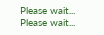Please wait...
Please wait...